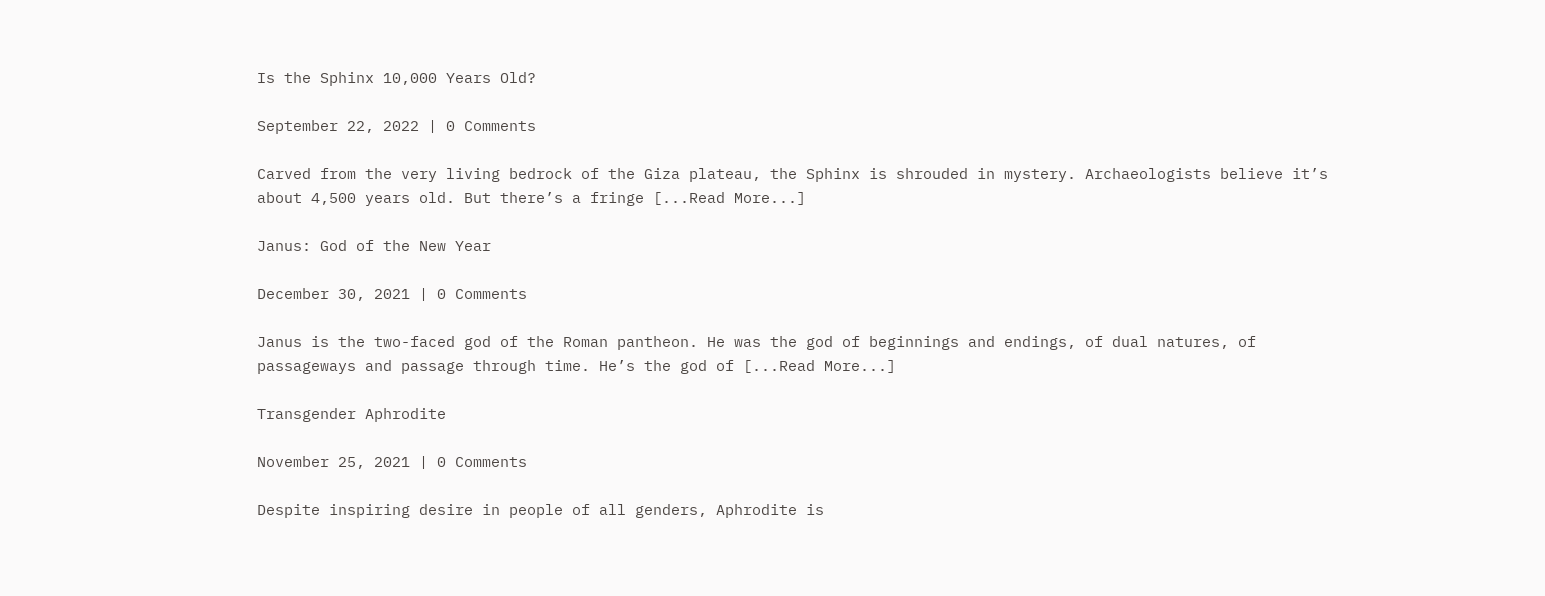Is the Sphinx 10,000 Years Old?

September 22, 2022 | 0 Comments

Carved from the very living bedrock of the Giza plateau, the Sphinx is shrouded in mystery. Archaeologists believe it’s about 4,500 years old. But there’s a fringe [...Read More...]

Janus: God of the New Year

December 30, 2021 | 0 Comments

Janus is the two-faced god of the Roman pantheon. He was the god of beginnings and endings, of dual natures, of passageways and passage through time. He’s the god of [...Read More...]

Transgender Aphrodite

November 25, 2021 | 0 Comments

Despite inspiring desire in people of all genders, Aphrodite is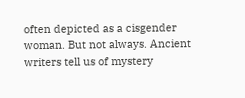often depicted as a cisgender woman. But not always. Ancient writers tell us of mystery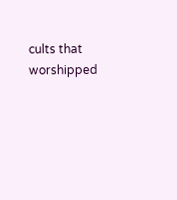cults that worshipped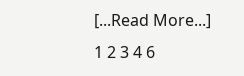[...Read More...]
1 2 3 4 6